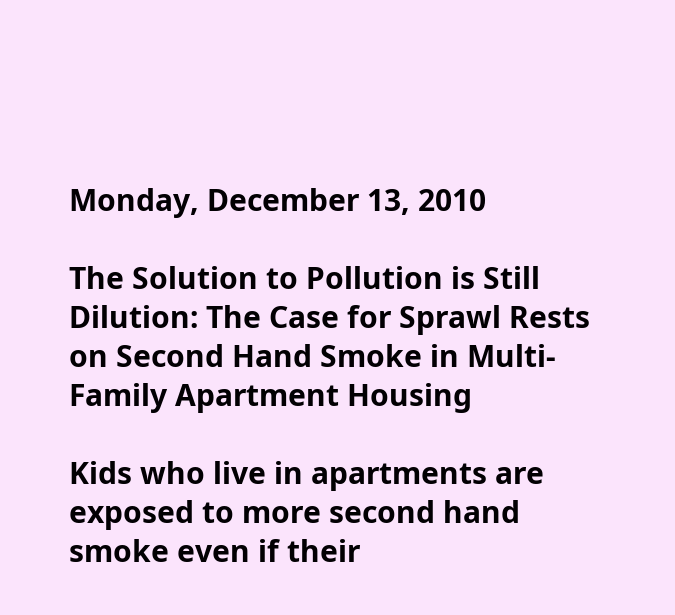Monday, December 13, 2010

The Solution to Pollution is Still Dilution: The Case for Sprawl Rests on Second Hand Smoke in Multi-Family Apartment Housing

Kids who live in apartments are exposed to more second hand smoke even if their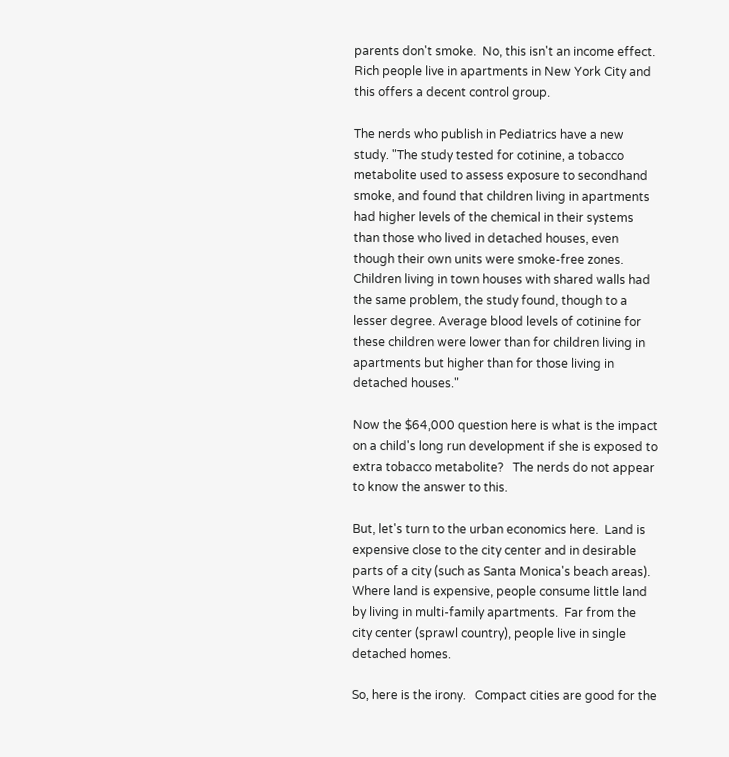parents don't smoke.  No, this isn't an income effect.  Rich people live in apartments in New York City and this offers a decent control group.

The nerds who publish in Pediatrics have a new study. "The study tested for cotinine, a tobacco metabolite used to assess exposure to secondhand smoke, and found that children living in apartments had higher levels of the chemical in their systems than those who lived in detached houses, even though their own units were smoke-free zones. Children living in town houses with shared walls had the same problem, the study found, though to a lesser degree. Average blood levels of cotinine for these children were lower than for children living in apartments but higher than for those living in detached houses."

Now the $64,000 question here is what is the impact on a child's long run development if she is exposed to extra tobacco metabolite?   The nerds do not appear to know the answer to this.

But, let's turn to the urban economics here.  Land is expensive close to the city center and in desirable parts of a city (such as Santa Monica's beach areas).  Where land is expensive, people consume little land by living in multi-family apartments.  Far from the city center (sprawl country), people live in single detached homes.

So, here is the irony.   Compact cities are good for the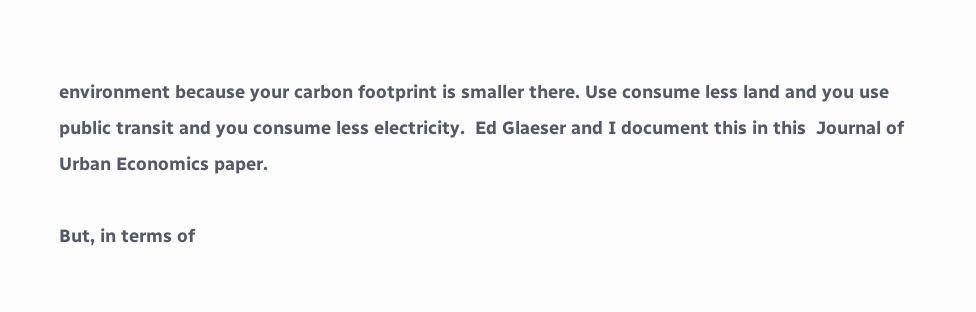environment because your carbon footprint is smaller there. Use consume less land and you use public transit and you consume less electricity.  Ed Glaeser and I document this in this  Journal of Urban Economics paper.

But, in terms of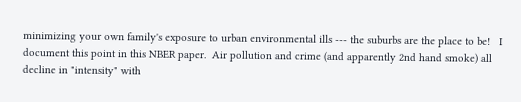minimizing your own family's exposure to urban environmental ills --- the suburbs are the place to be!   I document this point in this NBER paper.  Air pollution and crime (and apparently 2nd hand smoke) all decline in "intensity" with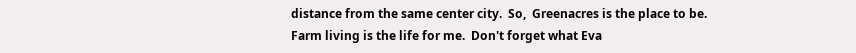distance from the same center city.  So,  Greenacres is the place to be.  Farm living is the life for me.  Don't forget what Eva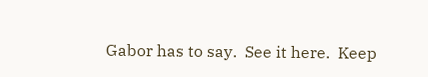Gabor has to say.  See it here.  Keep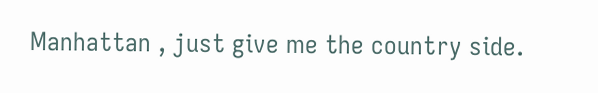Manhattan , just give me the country side.